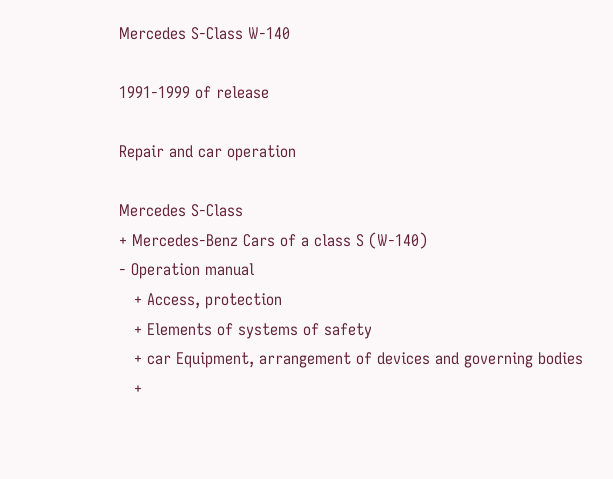Mercedes S-Class W-140

1991-1999 of release

Repair and car operation

Mercedes S-Class
+ Mercedes-Benz Cars of a class S (W-140)
- Operation manual
   + Access, protection
   + Elements of systems of safety
   + car Equipment, arrangement of devices and governing bodies
   +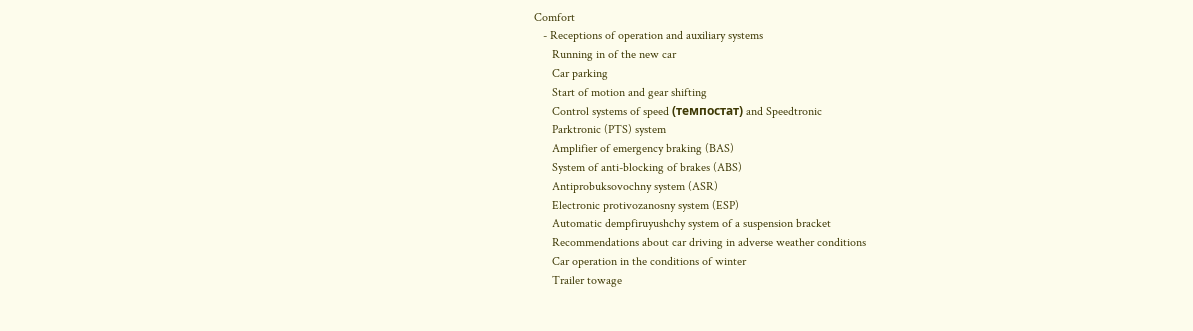Comfort
   - Receptions of operation and auxiliary systems
      Running in of the new car
      Car parking
      Start of motion and gear shifting
      Control systems of speed (темпостат) and Speedtronic
      Parktronic (PTS) system
      Amplifier of emergency braking (BAS)
      System of anti-blocking of brakes (ABS)
      Antiprobuksovochny system (ASR)
      Electronic protivozanosny system (ESP)
      Automatic dempfiruyushchy system of a suspension bracket
      Recommendations about car driving in adverse weather conditions
      Car operation in the conditions of winter
      Trailer towage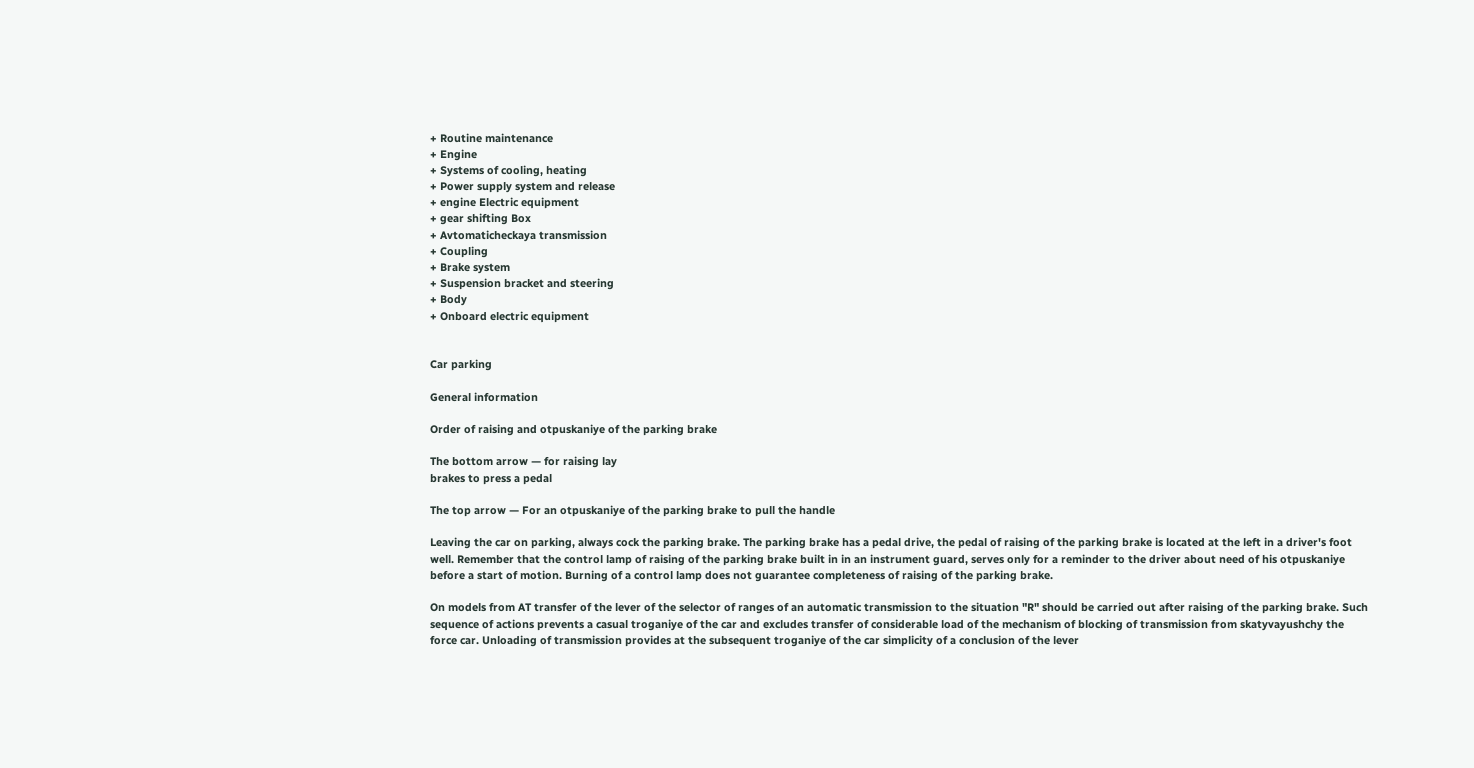+ Routine maintenance
+ Engine
+ Systems of cooling, heating
+ Power supply system and release
+ engine Electric equipment
+ gear shifting Box
+ Avtomaticheckaya transmission
+ Coupling
+ Brake system
+ Suspension bracket and steering
+ Body
+ Onboard electric equipment


Car parking

General information

Order of raising and otpuskaniye of the parking brake

The bottom arrow — for raising lay
brakes to press a pedal

The top arrow — For an otpuskaniye of the parking brake to pull the handle

Leaving the car on parking, always cock the parking brake. The parking brake has a pedal drive, the pedal of raising of the parking brake is located at the left in a driver's foot well. Remember that the control lamp of raising of the parking brake built in in an instrument guard, serves only for a reminder to the driver about need of his otpuskaniye before a start of motion. Burning of a control lamp does not guarantee completeness of raising of the parking brake.

On models from AT transfer of the lever of the selector of ranges of an automatic transmission to the situation "R" should be carried out after raising of the parking brake. Such sequence of actions prevents a casual troganiye of the car and excludes transfer of considerable load of the mechanism of blocking of transmission from skatyvayushchy the force car. Unloading of transmission provides at the subsequent troganiye of the car simplicity of a conclusion of the lever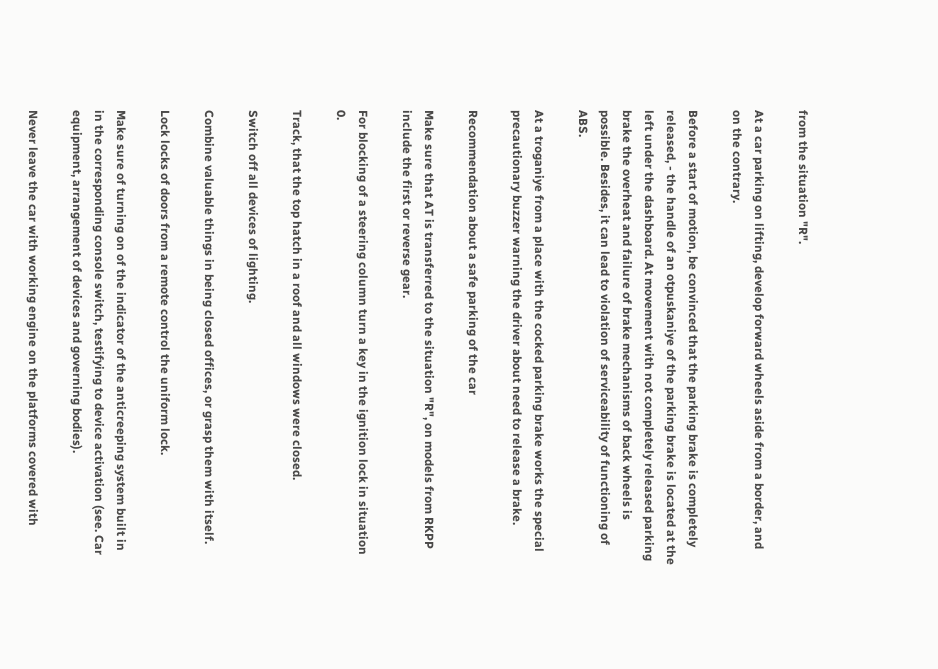from the situation "R".

At a car parking on lifting, develop forward wheels aside from a border, and on the contrary.

Before a start of motion, be convinced that the parking brake is completely released, - the handle of an otpuskaniye of the parking brake is located at the left under the dashboard. At movement with not completely released parking brake the overheat and failure of brake mechanisms of back wheels is possible. Besides, it can lead to violation of serviceability of functioning of ABS.

At a troganiye from a place with the cocked parking brake works the special precautionary buzzer warning the driver about need to release a brake.

Recommendation about a safe parking of the car

Make sure that AT is transferred to the situation "R", on models from RKPP include the first or reverse gear.

For blocking of a steering column turn a key in the ignition lock in situation 0.

Track, that the top hatch in a roof and all windows were closed.

Switch off all devices of lighting.

Combine valuable things in being closed offices, or grasp them with itself.

Lock locks of doors from a remote control the uniform lock.

Make sure of turning on of the indicator of the anticreeping system built in in the corresponding console switch, testifying to device activation (see. Car equipment, arrangement of devices and governing bodies).

Never leave the car with working engine on the platforms covered with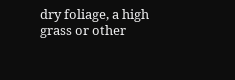dry foliage, a high grass or other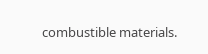combustible materials.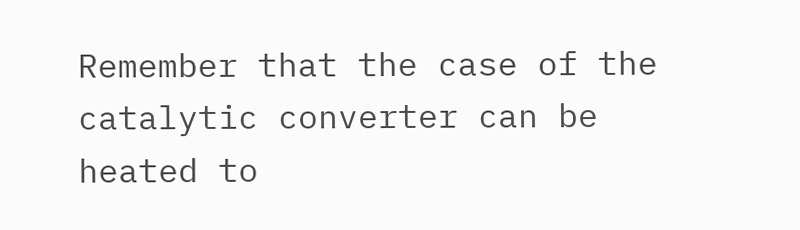Remember that the case of the catalytic converter can be heated to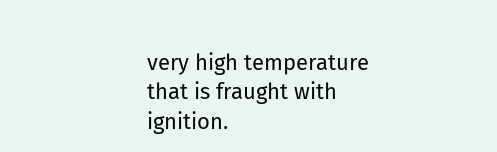very high temperature that is fraught with ignition.